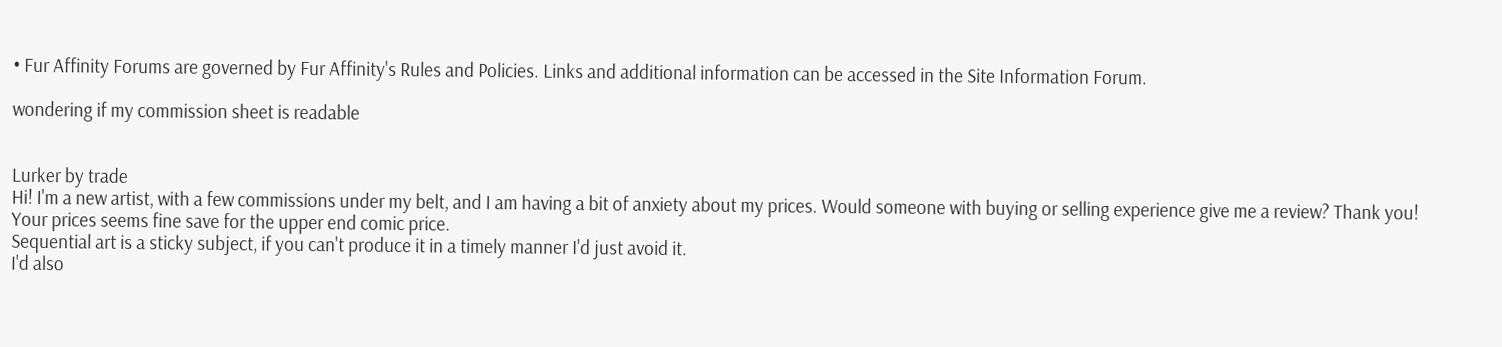• Fur Affinity Forums are governed by Fur Affinity's Rules and Policies. Links and additional information can be accessed in the Site Information Forum.

wondering if my commission sheet is readable


Lurker by trade
Hi! I'm a new artist, with a few commissions under my belt, and I am having a bit of anxiety about my prices. Would someone with buying or selling experience give me a review? Thank you!
Your prices seems fine save for the upper end comic price.
Sequential art is a sticky subject, if you can't produce it in a timely manner I'd just avoid it.
I'd also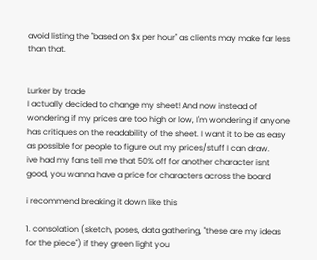avoid listing the "based on $x per hour" as clients may make far less than that.


Lurker by trade
I actually decided to change my sheet! And now instead of wondering if my prices are too high or low, I'm wondering if anyone has critiques on the readability of the sheet. I want it to be as easy as possible for people to figure out my prices/stuff I can draw.
ive had my fans tell me that 50% off for another character isnt good, you wanna have a price for characters across the board

i recommend breaking it down like this

1. consolation (sketch, poses, data gathering, "these are my ideas for the piece") if they green light you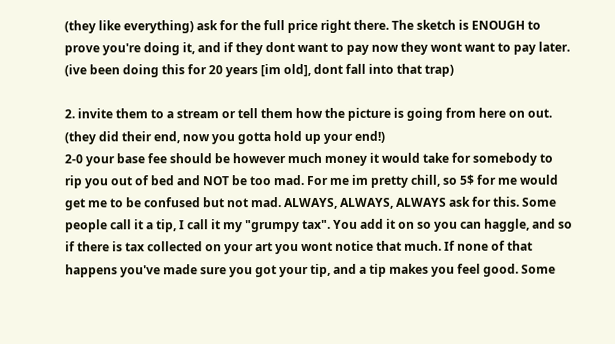(they like everything) ask for the full price right there. The sketch is ENOUGH to prove you're doing it, and if they dont want to pay now they wont want to pay later. (ive been doing this for 20 years [im old], dont fall into that trap)

2. invite them to a stream or tell them how the picture is going from here on out. (they did their end, now you gotta hold up your end!)
2-0 your base fee should be however much money it would take for somebody to rip you out of bed and NOT be too mad. For me im pretty chill, so 5$ for me would get me to be confused but not mad. ALWAYS, ALWAYS, ALWAYS ask for this. Some people call it a tip, I call it my "grumpy tax". You add it on so you can haggle, and so if there is tax collected on your art you wont notice that much. If none of that happens you've made sure you got your tip, and a tip makes you feel good. Some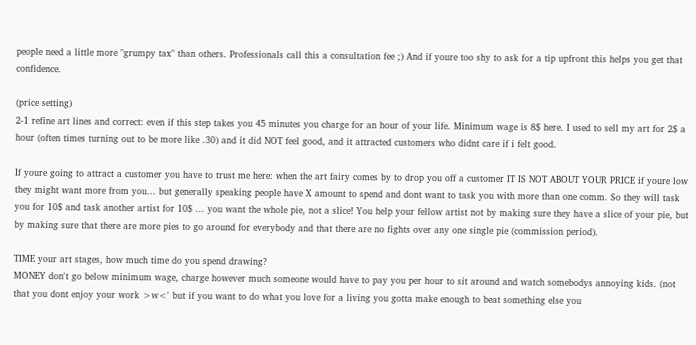people need a little more "grumpy tax" than others. Professionals call this a consultation fee ;) And if youre too shy to ask for a tip upfront this helps you get that confidence.

(price setting)
2-1 refine art lines and correct: even if this step takes you 45 minutes you charge for an hour of your life. Minimum wage is 8$ here. I used to sell my art for 2$ a hour (often times turning out to be more like .30) and it did NOT feel good, and it attracted customers who didnt care if i felt good.

If youre going to attract a customer you have to trust me here: when the art fairy comes by to drop you off a customer IT IS NOT ABOUT YOUR PRICE if youre low they might want more from you... but generally speaking people have X amount to spend and dont want to task you with more than one comm. So they will task you for 10$ and task another artist for 10$ ... you want the whole pie, not a slice! You help your fellow artist not by making sure they have a slice of your pie, but by making sure that there are more pies to go around for everybody and that there are no fights over any one single pie (commission period).

TIME your art stages, how much time do you spend drawing?
MONEY don't go below minimum wage, charge however much someone would have to pay you per hour to sit around and watch somebodys annoying kids. (not that you dont enjoy your work >w<' but if you want to do what you love for a living you gotta make enough to beat something else you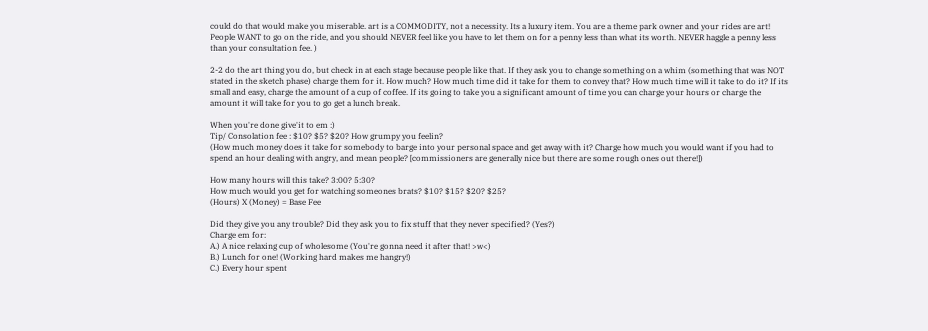could do that would make you miserable. art is a COMMODITY, not a necessity. Its a luxury item. You are a theme park owner and your rides are art! People WANT to go on the ride, and you should NEVER feel like you have to let them on for a penny less than what its worth. NEVER haggle a penny less than your consultation fee. )

2-2 do the art thing you do, but check in at each stage because people like that. If they ask you to change something on a whim (something that was NOT stated in the sketch phase) charge them for it. How much? How much time did it take for them to convey that? How much time will it take to do it? If its small and easy, charge the amount of a cup of coffee. If its going to take you a significant amount of time you can charge your hours or charge the amount it will take for you to go get a lunch break.

When you're done give'it to em :)
Tip/ Consolation fee : $10? $5? $20? How grumpy you feelin?
(How much money does it take for somebody to barge into your personal space and get away with it? Charge how much you would want if you had to spend an hour dealing with angry, and mean people? [commissioners are generally nice but there are some rough ones out there!])

How many hours will this take? 3:00? 5:30?
How much would you get for watching someones brats? $10? $15? $20? $25?
(Hours) X (Money) = Base Fee

Did they give you any trouble? Did they ask you to fix stuff that they never specified? (Yes?)
Charge em for:
A.) A nice relaxing cup of wholesome (You're gonna need it after that! >w<)
B.) Lunch for one! (Working hard makes me hangry!)
C.) Every hour spent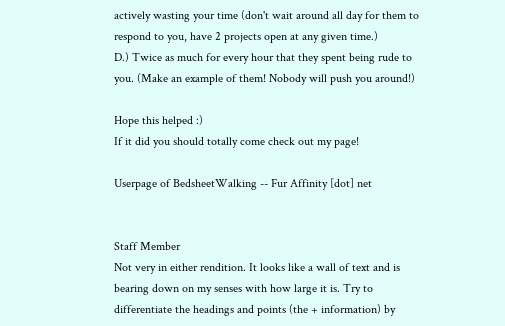actively wasting your time (don't wait around all day for them to respond to you, have 2 projects open at any given time.)
D.) Twice as much for every hour that they spent being rude to you. (Make an example of them! Nobody will push you around!)

Hope this helped :)
If it did you should totally come check out my page!

Userpage of BedsheetWalking -- Fur Affinity [dot] net


Staff Member
Not very in either rendition. It looks like a wall of text and is bearing down on my senses with how large it is. Try to differentiate the headings and points (the + information) by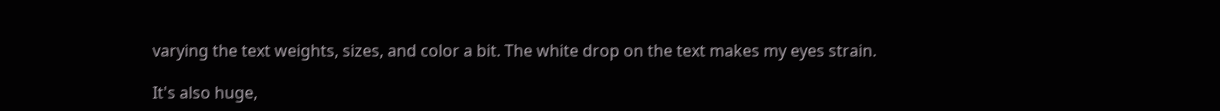varying the text weights, sizes, and color a bit. The white drop on the text makes my eyes strain.

It's also huge,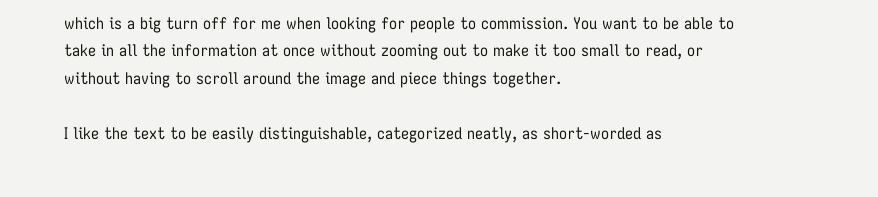which is a big turn off for me when looking for people to commission. You want to be able to take in all the information at once without zooming out to make it too small to read, or without having to scroll around the image and piece things together.

I like the text to be easily distinguishable, categorized neatly, as short-worded as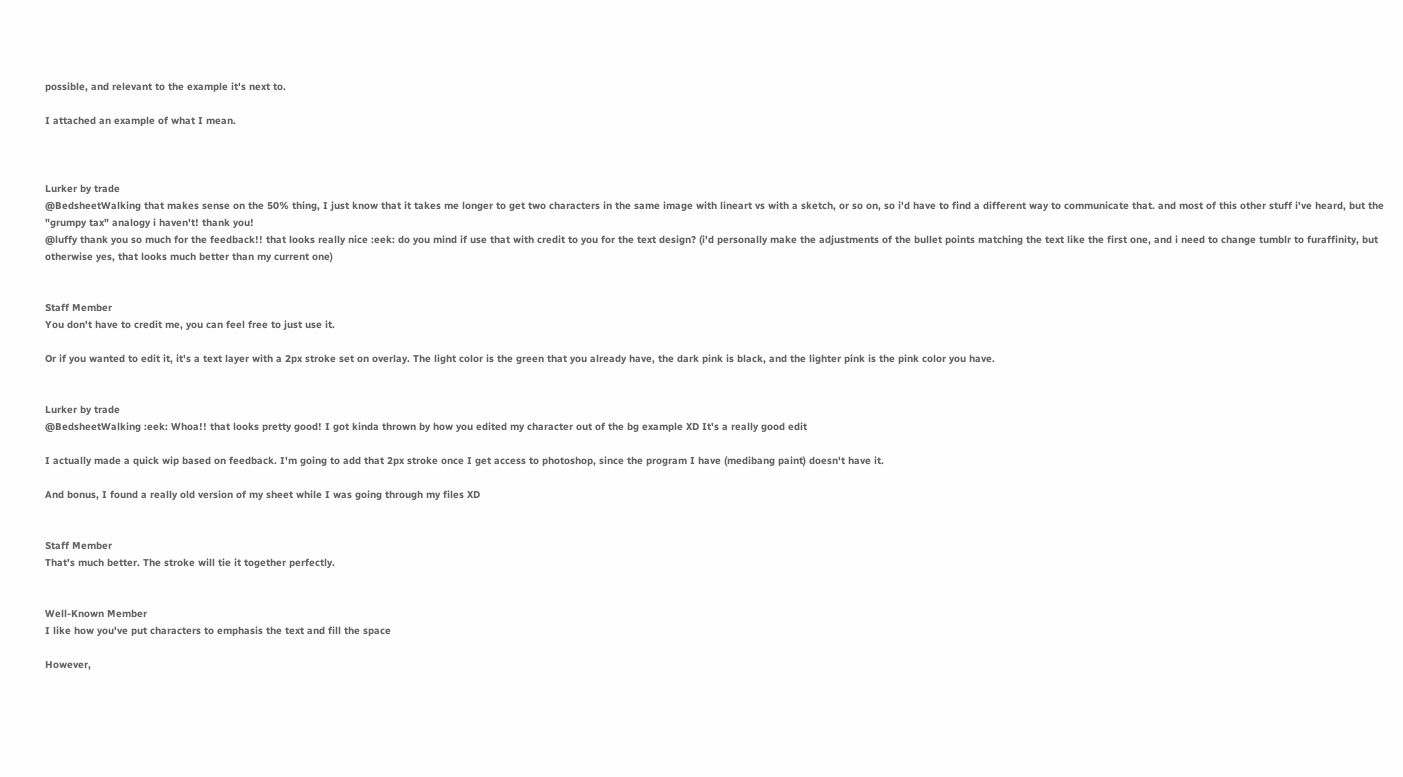possible, and relevant to the example it's next to.

I attached an example of what I mean.



Lurker by trade
@BedsheetWalking that makes sense on the 50% thing, I just know that it takes me longer to get two characters in the same image with lineart vs with a sketch, or so on, so i'd have to find a different way to communicate that. and most of this other stuff i've heard, but the "grumpy tax" analogy i haven't! thank you!
@luffy thank you so much for the feedback!! that looks really nice :eek: do you mind if use that with credit to you for the text design? (i'd personally make the adjustments of the bullet points matching the text like the first one, and i need to change tumblr to furaffinity, but otherwise yes, that looks much better than my current one)


Staff Member
You don't have to credit me, you can feel free to just use it.

Or if you wanted to edit it, it's a text layer with a 2px stroke set on overlay. The light color is the green that you already have, the dark pink is black, and the lighter pink is the pink color you have.


Lurker by trade
@BedsheetWalking :eek: Whoa!! that looks pretty good! I got kinda thrown by how you edited my character out of the bg example XD It's a really good edit

I actually made a quick wip based on feedback. I'm going to add that 2px stroke once I get access to photoshop, since the program I have (medibang paint) doesn't have it.

And bonus, I found a really old version of my sheet while I was going through my files XD


Staff Member
That's much better. The stroke will tie it together perfectly.


Well-Known Member
I like how you've put characters to emphasis the text and fill the space

However,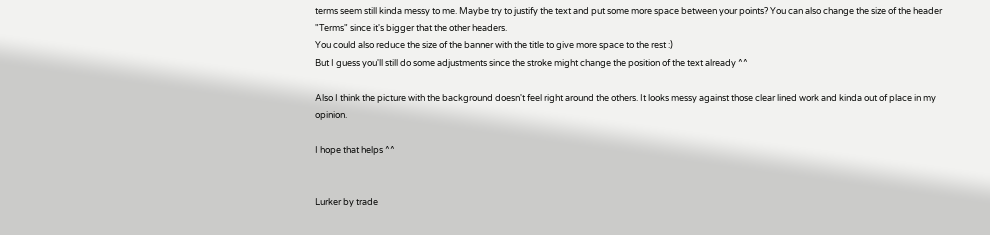terms seem still kinda messy to me. Maybe try to justify the text and put some more space between your points? You can also change the size of the header "Terms" since it's bigger that the other headers.
You could also reduce the size of the banner with the title to give more space to the rest :)
But I guess you'll still do some adjustments since the stroke might change the position of the text already ^^

Also I think the picture with the background doesn't feel right around the others. It looks messy against those clear lined work and kinda out of place in my opinion.

I hope that helps ^^


Lurker by trade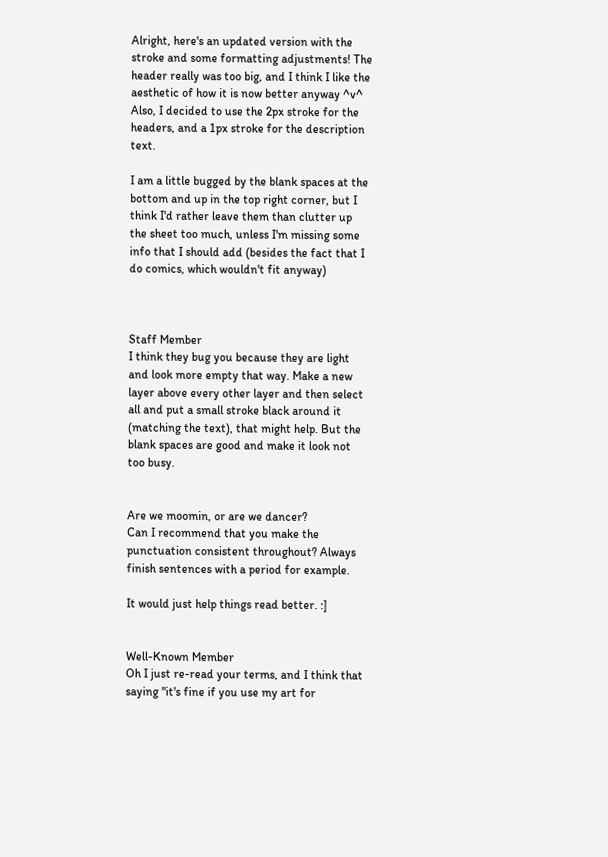Alright, here's an updated version with the stroke and some formatting adjustments! The header really was too big, and I think I like the aesthetic of how it is now better anyway ^v^ Also, I decided to use the 2px stroke for the headers, and a 1px stroke for the description text.

I am a little bugged by the blank spaces at the bottom and up in the top right corner, but I think I'd rather leave them than clutter up the sheet too much, unless I'm missing some info that I should add (besides the fact that I do comics, which wouldn't fit anyway)



Staff Member
I think they bug you because they are light and look more empty that way. Make a new layer above every other layer and then select all and put a small stroke black around it (matching the text), that might help. But the blank spaces are good and make it look not too busy.


Are we moomin, or are we dancer?
Can I recommend that you make the punctuation consistent throughout? Always finish sentences with a period for example.

It would just help things read better. :]


Well-Known Member
Oh I just re-read your terms, and I think that saying "it's fine if you use my art for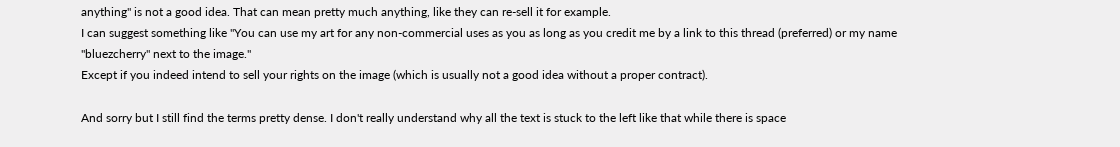anything" is not a good idea. That can mean pretty much anything, like they can re-sell it for example.
I can suggest something like "You can use my art for any non-commercial uses as you as long as you credit me by a link to this thread (preferred) or my name "bluezcherry" next to the image."
Except if you indeed intend to sell your rights on the image (which is usually not a good idea without a proper contract).

And sorry but I still find the terms pretty dense. I don't really understand why all the text is stuck to the left like that while there is space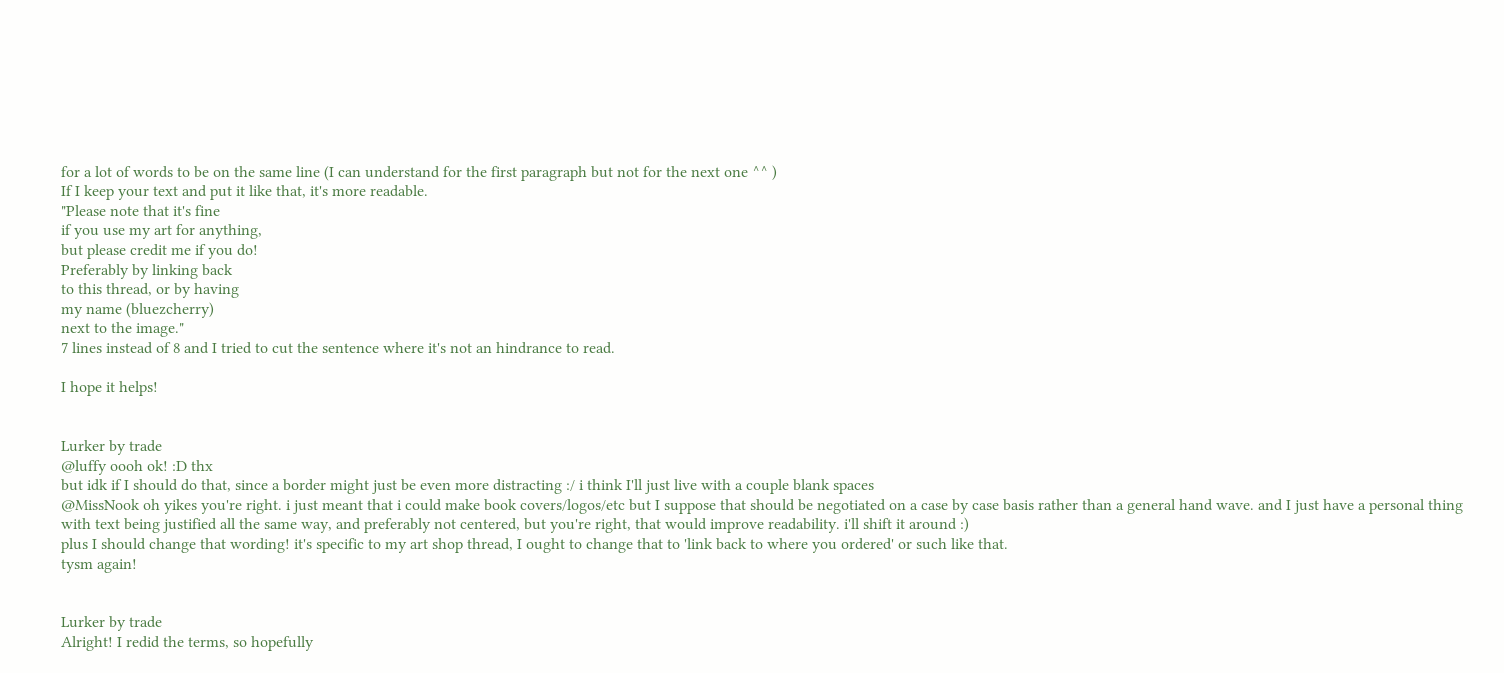for a lot of words to be on the same line (I can understand for the first paragraph but not for the next one ^^ )
If I keep your text and put it like that, it's more readable.
"Please note that it's fine
if you use my art for anything,
but please credit me if you do!
Preferably by linking back
to this thread, or by having
my name (bluezcherry)
next to the image."
7 lines instead of 8 and I tried to cut the sentence where it's not an hindrance to read.

I hope it helps!


Lurker by trade
@luffy oooh ok! :D thx
but idk if I should do that, since a border might just be even more distracting :/ i think I'll just live with a couple blank spaces
@MissNook oh yikes you're right. i just meant that i could make book covers/logos/etc but I suppose that should be negotiated on a case by case basis rather than a general hand wave. and I just have a personal thing with text being justified all the same way, and preferably not centered, but you're right, that would improve readability. i'll shift it around :)
plus I should change that wording! it's specific to my art shop thread, I ought to change that to 'link back to where you ordered' or such like that.
tysm again!


Lurker by trade
Alright! I redid the terms, so hopefully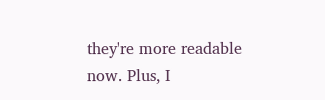they're more readable now. Plus, I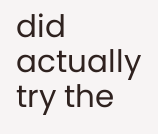did actually try the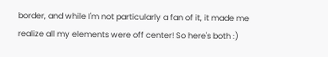border, and while I'm not particularly a fan of it, it made me realize all my elements were off center! So here's both :)